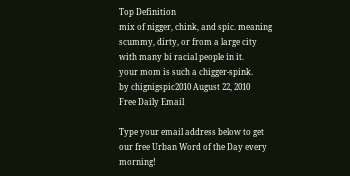Top Definition
mix of nigger, chink, and spic. meaning scummy, dirty, or from a large city with many bi racial people in it.
your mom is such a chigger-spink.
by chignigspic2010 August 22, 2010
Free Daily Email

Type your email address below to get our free Urban Word of the Day every morning!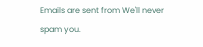Emails are sent from We'll never spam you.